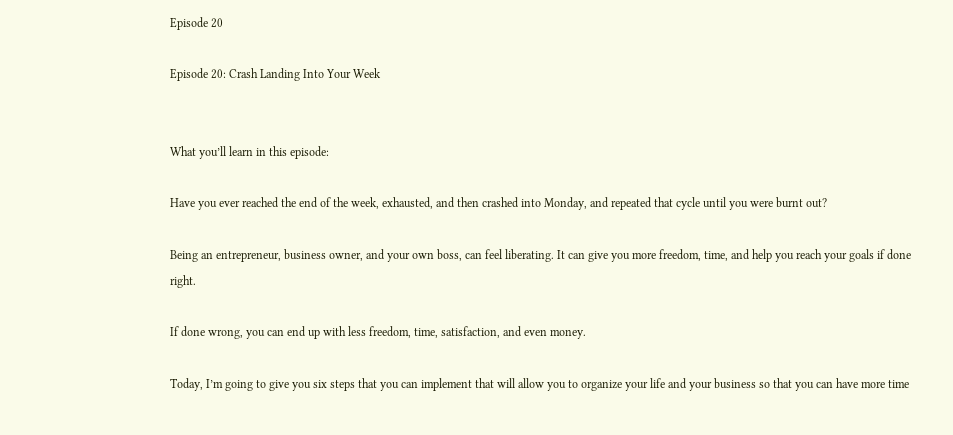Episode 20

Episode 20: Crash Landing Into Your Week


What you’ll learn in this episode:

Have you ever reached the end of the week, exhausted, and then crashed into Monday, and repeated that cycle until you were burnt out?

Being an entrepreneur, business owner, and your own boss, can feel liberating. It can give you more freedom, time, and help you reach your goals if done right.

If done wrong, you can end up with less freedom, time, satisfaction, and even money.

Today, I’m going to give you six steps that you can implement that will allow you to organize your life and your business so that you can have more time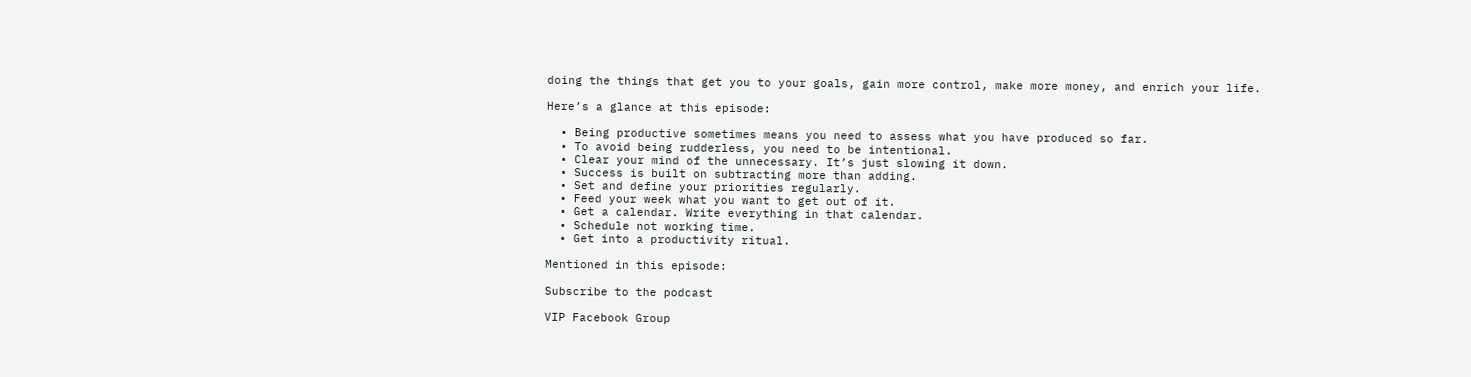doing the things that get you to your goals, gain more control, make more money, and enrich your life.

Here’s a glance at this episode:

  • Being productive sometimes means you need to assess what you have produced so far.
  • To avoid being rudderless, you need to be intentional.
  • Clear your mind of the unnecessary. It’s just slowing it down.
  • Success is built on subtracting more than adding.
  • Set and define your priorities regularly.
  • Feed your week what you want to get out of it.
  • Get a calendar. Write everything in that calendar.
  • Schedule not working time.
  • Get into a productivity ritual.

Mentioned in this episode:

Subscribe to the podcast

VIP Facebook Group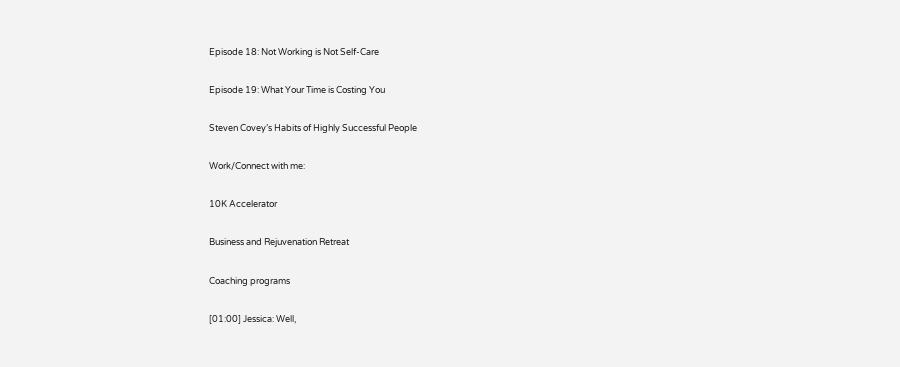Episode 18: Not Working is Not Self-Care

Episode 19: What Your Time is Costing You

Steven Covey’s Habits of Highly Successful People

Work/Connect with me:

10K Accelerator

Business and Rejuvenation Retreat

Coaching programs

[01:00] Jessica: Well,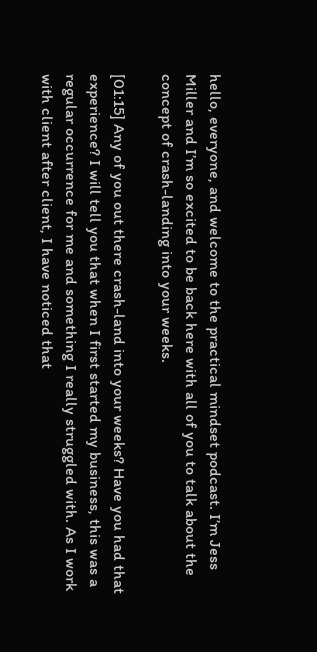hello, everyone, and welcome to the practical mindset podcast. I’m Jess Miller and I’m so excited to be back here with all of you to talk about the concept of crash-landing into your weeks.

[01:15] Any of you out there crash-land into your weeks? Have you had that experience? I will tell you that when I first started my business, this was a regular occurrence for me and something I really struggled with. As I work with client after client, I have noticed that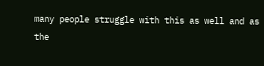many people struggle with this as well and as the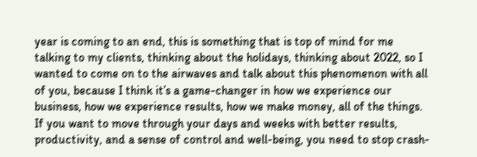year is coming to an end, this is something that is top of mind for me talking to my clients, thinking about the holidays, thinking about 2022, so I wanted to come on to the airwaves and talk about this phenomenon with all of you, because I think it’s a game-changer in how we experience our business, how we experience results, how we make money, all of the things. If you want to move through your days and weeks with better results, productivity, and a sense of control and well-being, you need to stop crash-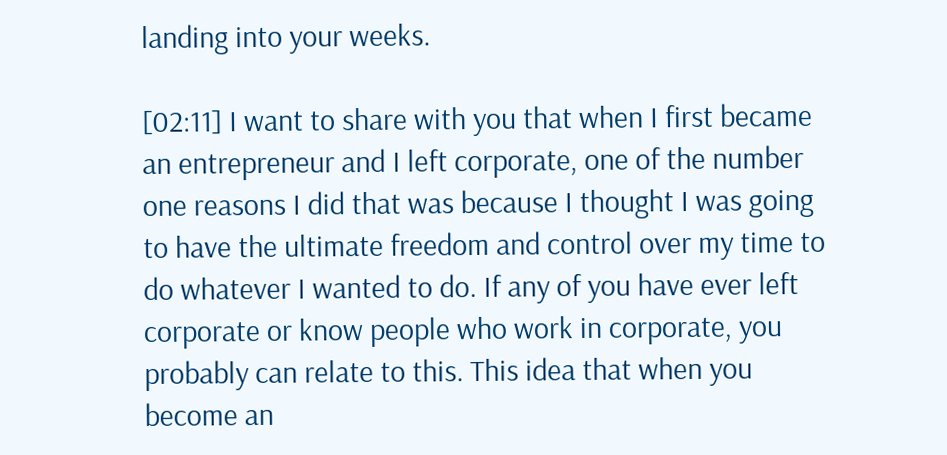landing into your weeks.

[02:11] I want to share with you that when I first became an entrepreneur and I left corporate, one of the number one reasons I did that was because I thought I was going to have the ultimate freedom and control over my time to do whatever I wanted to do. If any of you have ever left corporate or know people who work in corporate, you probably can relate to this. This idea that when you become an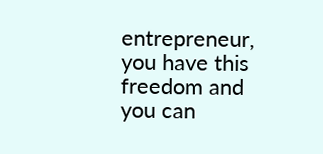entrepreneur, you have this freedom and you can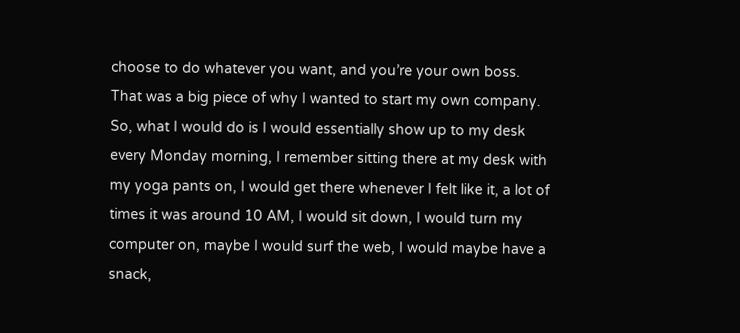choose to do whatever you want, and you’re your own boss. That was a big piece of why I wanted to start my own company. So, what I would do is I would essentially show up to my desk every Monday morning, I remember sitting there at my desk with my yoga pants on, I would get there whenever I felt like it, a lot of times it was around 10 AM, I would sit down, I would turn my computer on, maybe I would surf the web, I would maybe have a snack,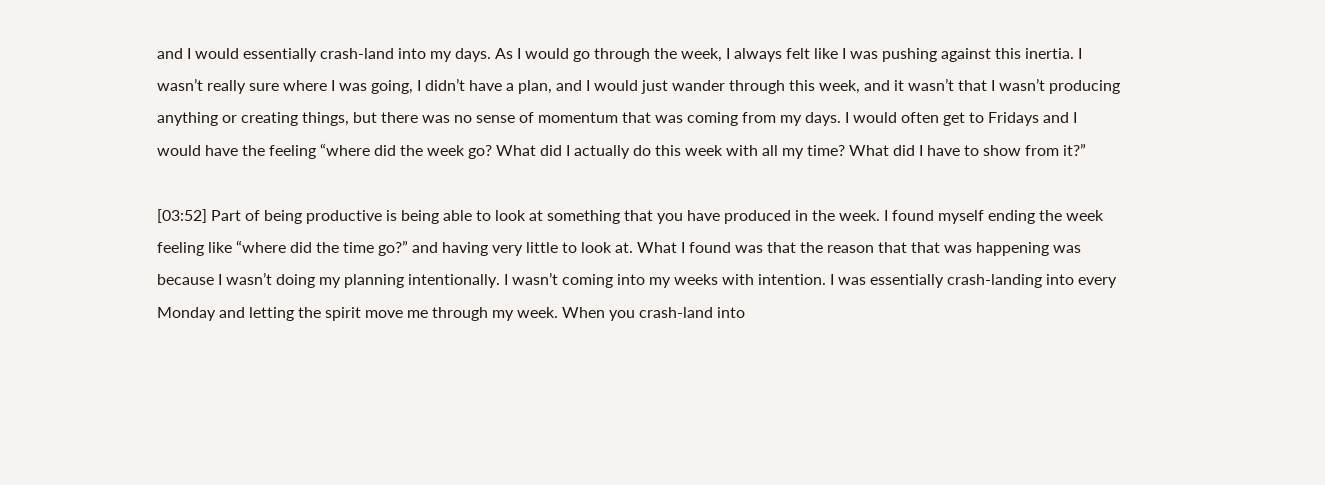and I would essentially crash-land into my days. As I would go through the week, I always felt like I was pushing against this inertia. I wasn’t really sure where I was going, I didn’t have a plan, and I would just wander through this week, and it wasn’t that I wasn’t producing anything or creating things, but there was no sense of momentum that was coming from my days. I would often get to Fridays and I would have the feeling “where did the week go? What did I actually do this week with all my time? What did I have to show from it?”

[03:52] Part of being productive is being able to look at something that you have produced in the week. I found myself ending the week feeling like “where did the time go?” and having very little to look at. What I found was that the reason that that was happening was because I wasn’t doing my planning intentionally. I wasn’t coming into my weeks with intention. I was essentially crash-landing into every Monday and letting the spirit move me through my week. When you crash-land into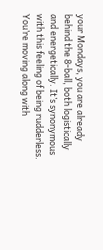your Mondays, you are already behind the 8-ball, both logistically and energetically. It’s synonymous with this feeling of being rudderless. You’re moving along with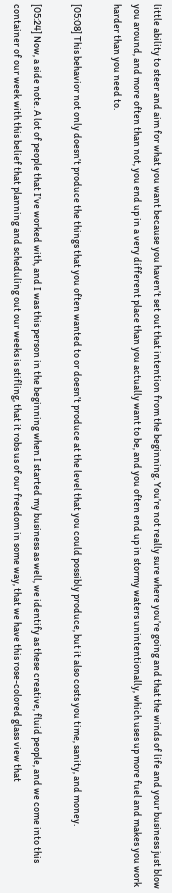little ability to steer and aim for what you want because you haven’t set out that intention from the beginning. You’re not really sure where you’re going and that the winds of life and your business just blow you around, and more often than not, you end up in a very different place than you actually want to be, and you often end up in stormy waters unintentionally, which uses up more fuel and makes you work harder than you need to.

[05:08] This behavior not only doesn’t produce the things that you often wanted to or doesn’t produce at the level that you could possibly produce, but it also costs you time, sanity, and money.

[05:24] Now, a side note. A lot of people that I’ve worked with, and I was this person in the beginning when I started my business as well, we identify as these creative, fluid people, and we come into this container of our week with this belief that planning and scheduling out our weeks is stifling, that it robs us of our freedom in some way, that we have this rose-colored glass view that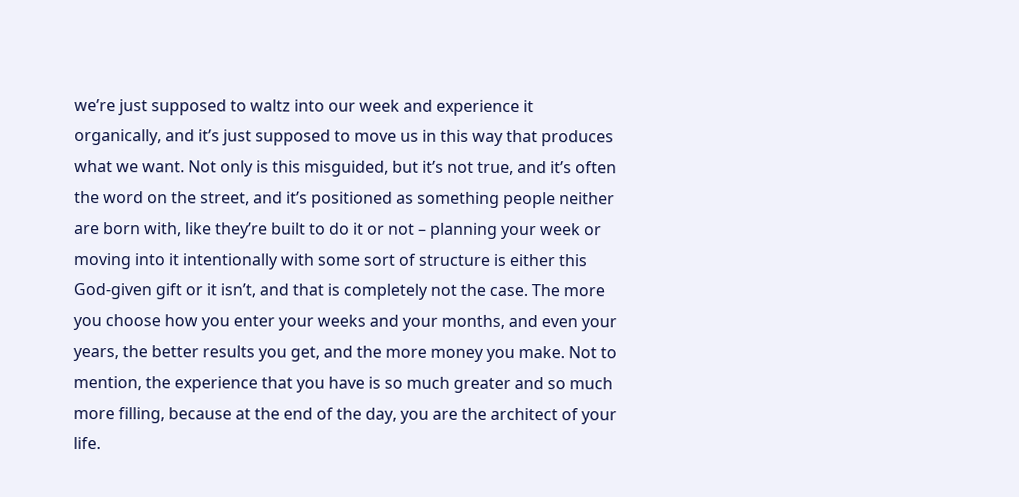we’re just supposed to waltz into our week and experience it organically, and it’s just supposed to move us in this way that produces what we want. Not only is this misguided, but it’s not true, and it’s often the word on the street, and it’s positioned as something people neither are born with, like they’re built to do it or not – planning your week or moving into it intentionally with some sort of structure is either this God-given gift or it isn’t, and that is completely not the case. The more you choose how you enter your weeks and your months, and even your years, the better results you get, and the more money you make. Not to mention, the experience that you have is so much greater and so much more filling, because at the end of the day, you are the architect of your life.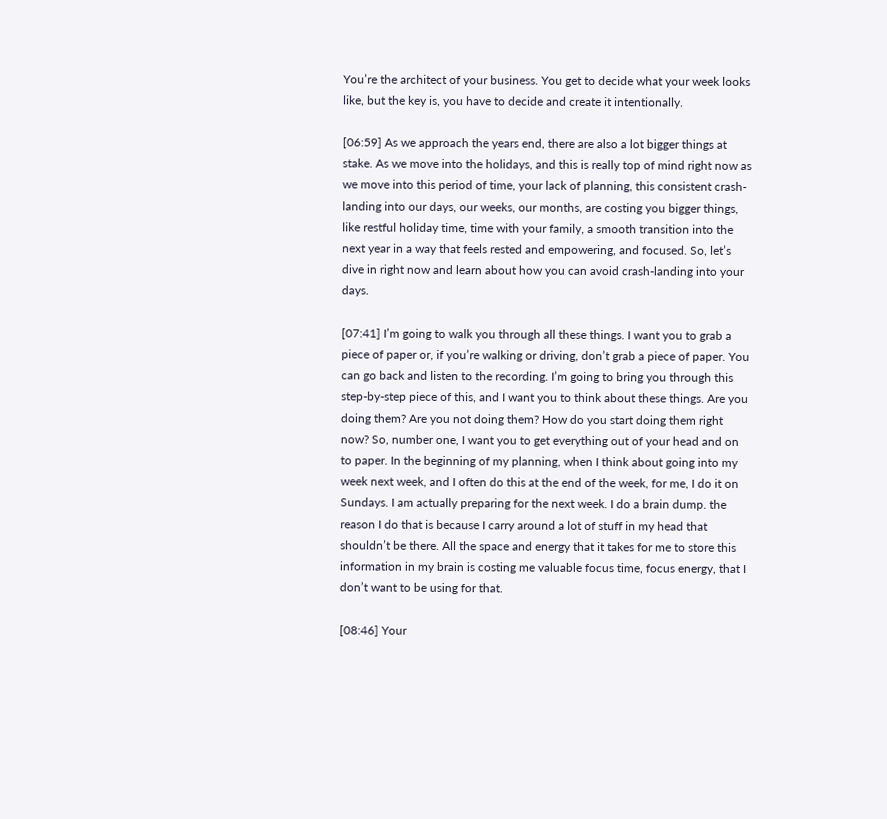You’re the architect of your business. You get to decide what your week looks like, but the key is, you have to decide and create it intentionally.

[06:59] As we approach the years end, there are also a lot bigger things at stake. As we move into the holidays, and this is really top of mind right now as we move into this period of time, your lack of planning, this consistent crash-landing into our days, our weeks, our months, are costing you bigger things, like restful holiday time, time with your family, a smooth transition into the next year in a way that feels rested and empowering, and focused. So, let’s dive in right now and learn about how you can avoid crash-landing into your days.

[07:41] I’m going to walk you through all these things. I want you to grab a piece of paper or, if you’re walking or driving, don’t grab a piece of paper. You can go back and listen to the recording. I’m going to bring you through this step-by-step piece of this, and I want you to think about these things. Are you doing them? Are you not doing them? How do you start doing them right now? So, number one, I want you to get everything out of your head and on to paper. In the beginning of my planning, when I think about going into my week next week, and I often do this at the end of the week, for me, I do it on Sundays. I am actually preparing for the next week. I do a brain dump. the reason I do that is because I carry around a lot of stuff in my head that shouldn’t be there. All the space and energy that it takes for me to store this information in my brain is costing me valuable focus time, focus energy, that I don’t want to be using for that.

[08:46] Your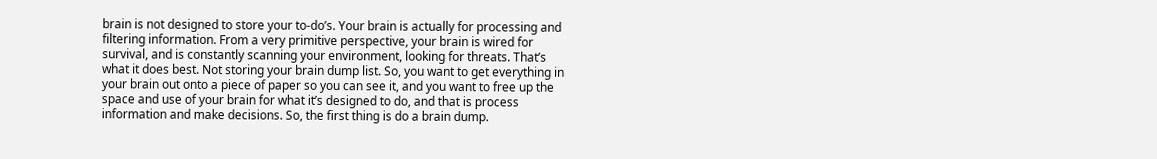brain is not designed to store your to-do’s. Your brain is actually for processing and filtering information. From a very primitive perspective, your brain is wired for survival, and is constantly scanning your environment, looking for threats. That’s what it does best. Not storing your brain dump list. So, you want to get everything in your brain out onto a piece of paper so you can see it, and you want to free up the space and use of your brain for what it’s designed to do, and that is process information and make decisions. So, the first thing is do a brain dump.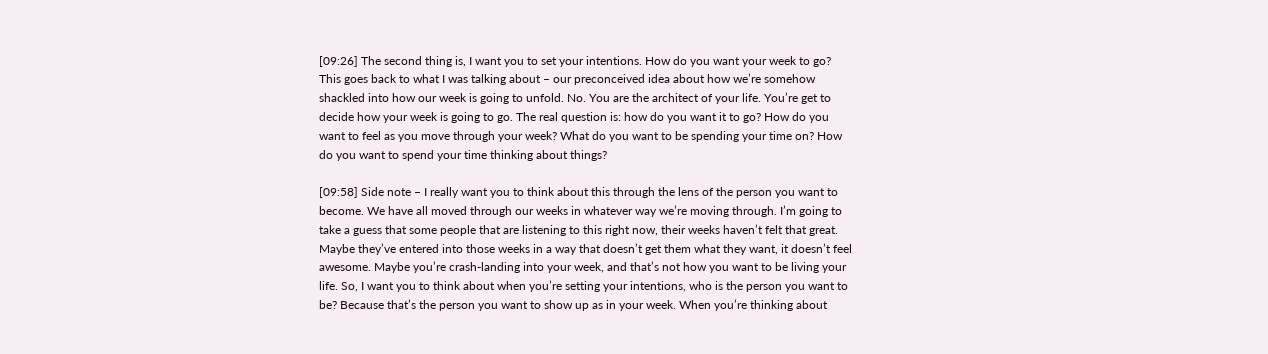[09:26] The second thing is, I want you to set your intentions. How do you want your week to go? This goes back to what I was talking about – our preconceived idea about how we’re somehow shackled into how our week is going to unfold. No. You are the architect of your life. You’re get to decide how your week is going to go. The real question is: how do you want it to go? How do you want to feel as you move through your week? What do you want to be spending your time on? How do you want to spend your time thinking about things?

[09:58] Side note – I really want you to think about this through the lens of the person you want to become. We have all moved through our weeks in whatever way we’re moving through. I’m going to take a guess that some people that are listening to this right now, their weeks haven’t felt that great. Maybe they’ve entered into those weeks in a way that doesn’t get them what they want, it doesn’t feel awesome. Maybe you’re crash-landing into your week, and that’s not how you want to be living your life. So, I want you to think about when you’re setting your intentions, who is the person you want to be? Because that’s the person you want to show up as in your week. When you’re thinking about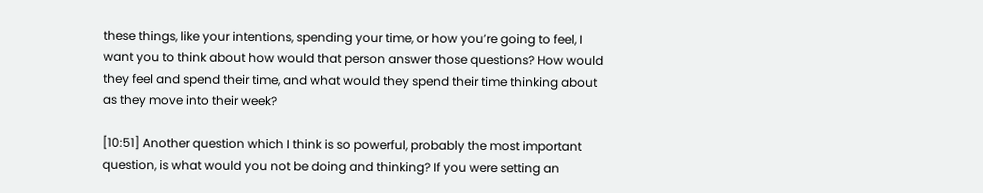these things, like your intentions, spending your time, or how you’re going to feel, I want you to think about how would that person answer those questions? How would they feel and spend their time, and what would they spend their time thinking about as they move into their week?

[10:51] Another question which I think is so powerful, probably the most important question, is what would you not be doing and thinking? If you were setting an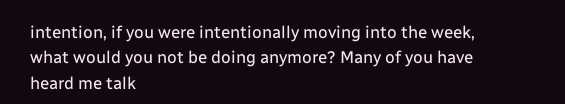intention, if you were intentionally moving into the week, what would you not be doing anymore? Many of you have heard me talk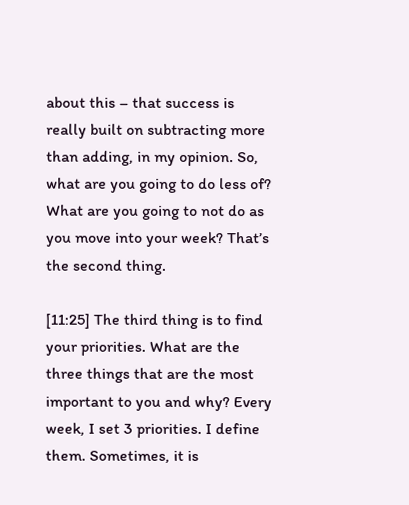about this – that success is really built on subtracting more than adding, in my opinion. So, what are you going to do less of? What are you going to not do as you move into your week? That’s the second thing.

[11:25] The third thing is to find your priorities. What are the three things that are the most important to you and why? Every week, I set 3 priorities. I define them. Sometimes, it is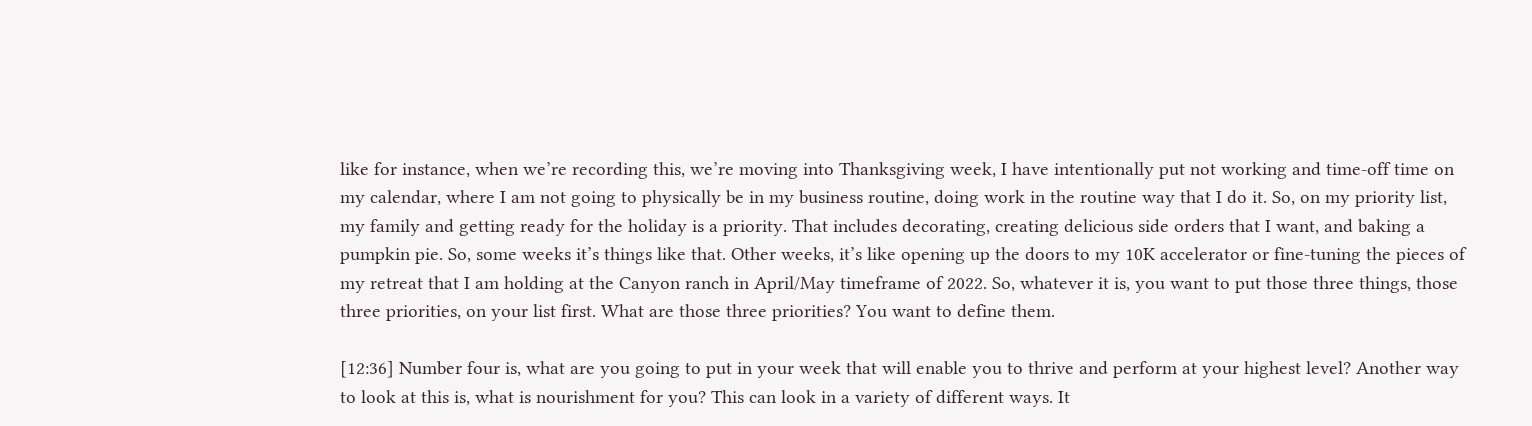like for instance, when we’re recording this, we’re moving into Thanksgiving week, I have intentionally put not working and time-off time on my calendar, where I am not going to physically be in my business routine, doing work in the routine way that I do it. So, on my priority list, my family and getting ready for the holiday is a priority. That includes decorating, creating delicious side orders that I want, and baking a pumpkin pie. So, some weeks it’s things like that. Other weeks, it’s like opening up the doors to my 10K accelerator or fine-tuning the pieces of my retreat that I am holding at the Canyon ranch in April/May timeframe of 2022. So, whatever it is, you want to put those three things, those three priorities, on your list first. What are those three priorities? You want to define them.

[12:36] Number four is, what are you going to put in your week that will enable you to thrive and perform at your highest level? Another way to look at this is, what is nourishment for you? This can look in a variety of different ways. It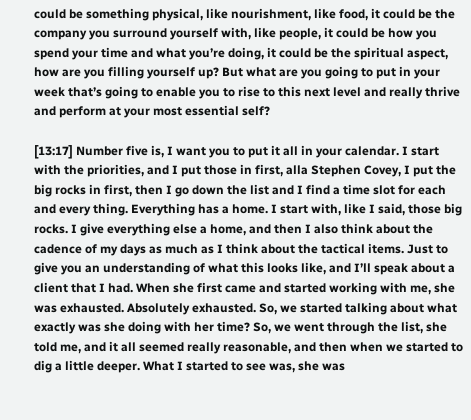could be something physical, like nourishment, like food, it could be the company you surround yourself with, like people, it could be how you spend your time and what you’re doing, it could be the spiritual aspect, how are you filling yourself up? But what are you going to put in your week that’s going to enable you to rise to this next level and really thrive and perform at your most essential self?

[13:17] Number five is, I want you to put it all in your calendar. I start with the priorities, and I put those in first, alla Stephen Covey, I put the big rocks in first, then I go down the list and I find a time slot for each and every thing. Everything has a home. I start with, like I said, those big rocks. I give everything else a home, and then I also think about the cadence of my days as much as I think about the tactical items. Just to give you an understanding of what this looks like, and I’ll speak about a client that I had. When she first came and started working with me, she was exhausted. Absolutely exhausted. So, we started talking about what exactly was she doing with her time? So, we went through the list, she told me, and it all seemed really reasonable, and then when we started to dig a little deeper. What I started to see was, she was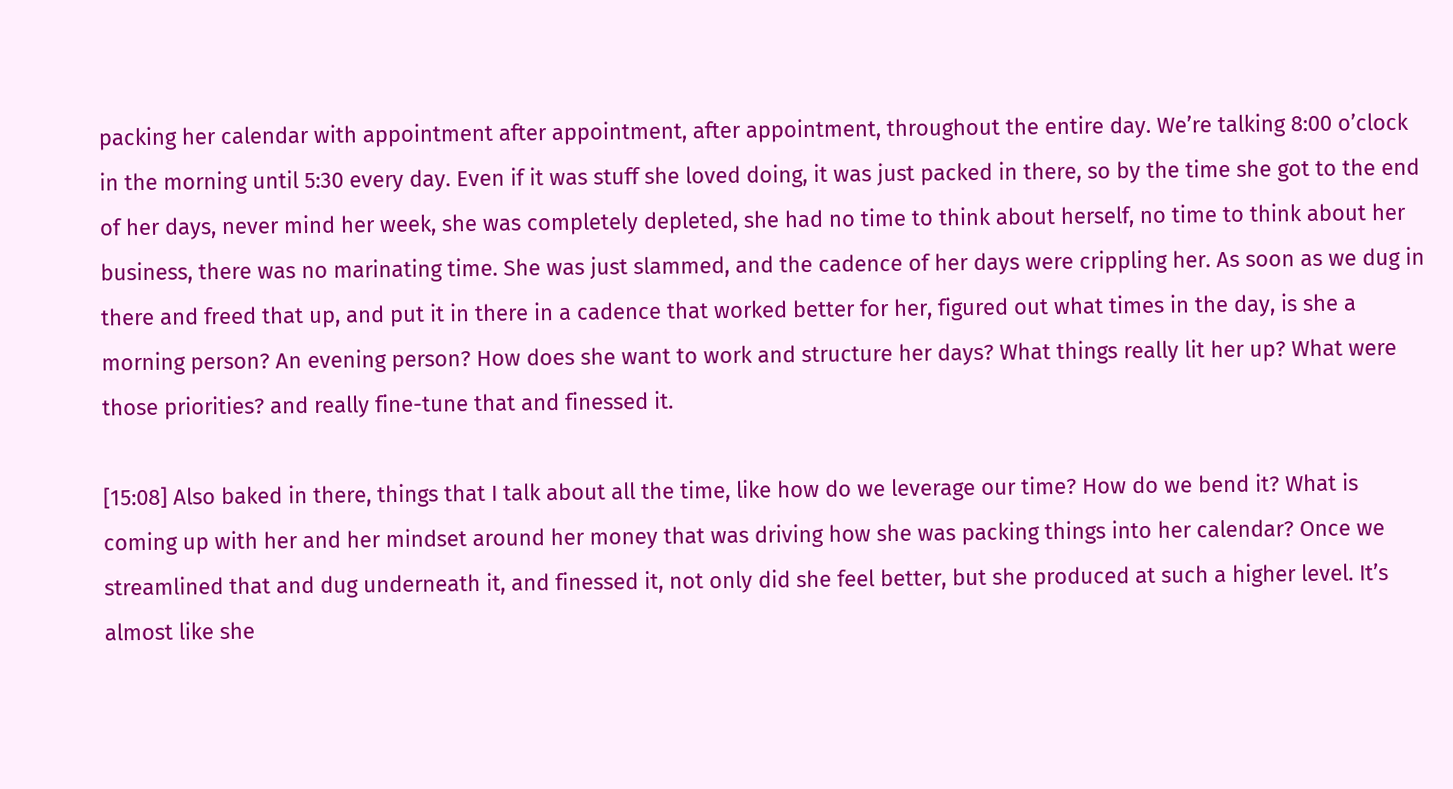packing her calendar with appointment after appointment, after appointment, throughout the entire day. We’re talking 8:00 o’clock in the morning until 5:30 every day. Even if it was stuff she loved doing, it was just packed in there, so by the time she got to the end of her days, never mind her week, she was completely depleted, she had no time to think about herself, no time to think about her business, there was no marinating time. She was just slammed, and the cadence of her days were crippling her. As soon as we dug in there and freed that up, and put it in there in a cadence that worked better for her, figured out what times in the day, is she a morning person? An evening person? How does she want to work and structure her days? What things really lit her up? What were those priorities? and really fine-tune that and finessed it.

[15:08] Also baked in there, things that I talk about all the time, like how do we leverage our time? How do we bend it? What is coming up with her and her mindset around her money that was driving how she was packing things into her calendar? Once we streamlined that and dug underneath it, and finessed it, not only did she feel better, but she produced at such a higher level. It’s almost like she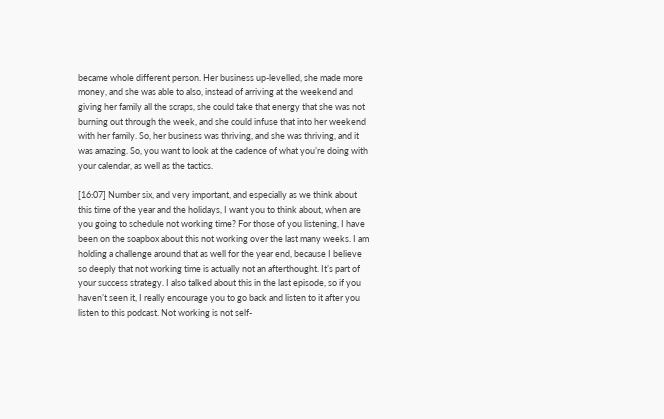became whole different person. Her business up-levelled, she made more money, and she was able to also, instead of arriving at the weekend and giving her family all the scraps, she could take that energy that she was not burning out through the week, and she could infuse that into her weekend with her family. So, her business was thriving, and she was thriving, and it was amazing. So, you want to look at the cadence of what you’re doing with your calendar, as well as the tactics.

[16:07] Number six, and very important, and especially as we think about this time of the year and the holidays, I want you to think about, when are you going to schedule not working time? For those of you listening, I have been on the soapbox about this not working over the last many weeks. I am holding a challenge around that as well for the year end, because I believe so deeply that not working time is actually not an afterthought. It’s part of your success strategy. I also talked about this in the last episode, so if you haven’t seen it, I really encourage you to go back and listen to it after you listen to this podcast. Not working is not self-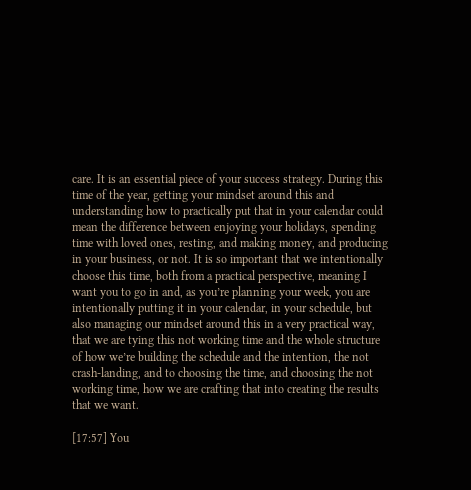care. It is an essential piece of your success strategy. During this time of the year, getting your mindset around this and understanding how to practically put that in your calendar could mean the difference between enjoying your holidays, spending time with loved ones, resting, and making money, and producing in your business, or not. It is so important that we intentionally choose this time, both from a practical perspective, meaning I want you to go in and, as you’re planning your week, you are intentionally putting it in your calendar, in your schedule, but also managing our mindset around this in a very practical way, that we are tying this not working time and the whole structure of how we’re building the schedule and the intention, the not crash-landing, and to choosing the time, and choosing the not working time, how we are crafting that into creating the results that we want.

[17:57] You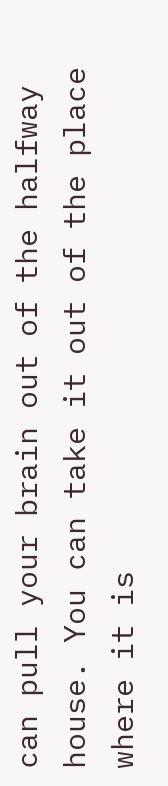can pull your brain out of the halfway house. You can take it out of the place where it is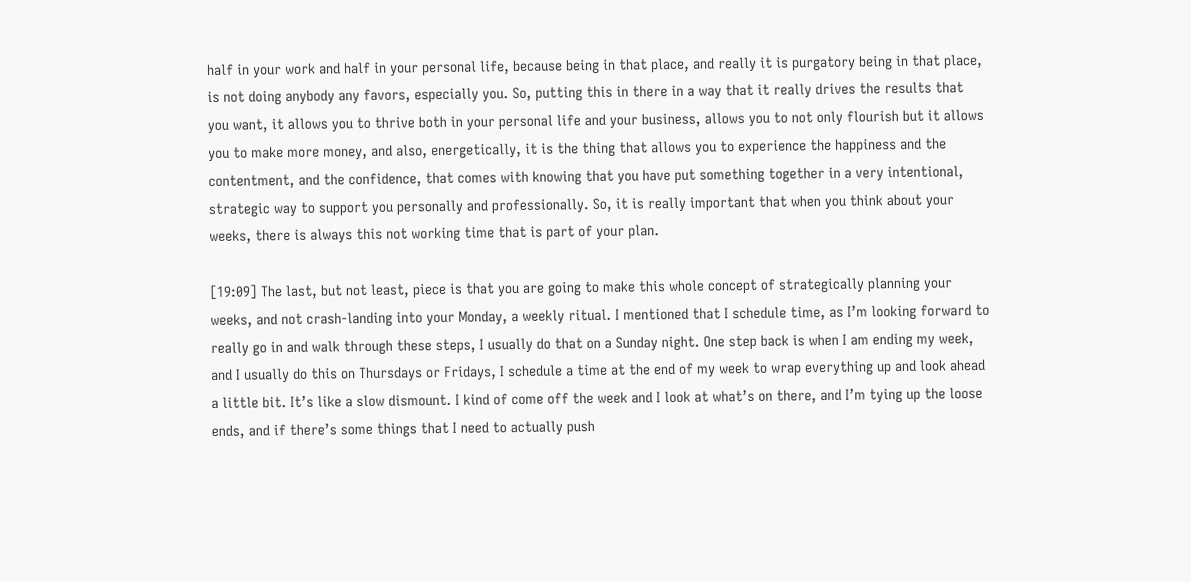half in your work and half in your personal life, because being in that place, and really it is purgatory being in that place, is not doing anybody any favors, especially you. So, putting this in there in a way that it really drives the results that you want, it allows you to thrive both in your personal life and your business, allows you to not only flourish but it allows you to make more money, and also, energetically, it is the thing that allows you to experience the happiness and the contentment, and the confidence, that comes with knowing that you have put something together in a very intentional, strategic way to support you personally and professionally. So, it is really important that when you think about your weeks, there is always this not working time that is part of your plan.

[19:09] The last, but not least, piece is that you are going to make this whole concept of strategically planning your weeks, and not crash-landing into your Monday, a weekly ritual. I mentioned that I schedule time, as I’m looking forward to really go in and walk through these steps, I usually do that on a Sunday night. One step back is when I am ending my week, and I usually do this on Thursdays or Fridays, I schedule a time at the end of my week to wrap everything up and look ahead a little bit. It’s like a slow dismount. I kind of come off the week and I look at what’s on there, and I’m tying up the loose ends, and if there’s some things that I need to actually push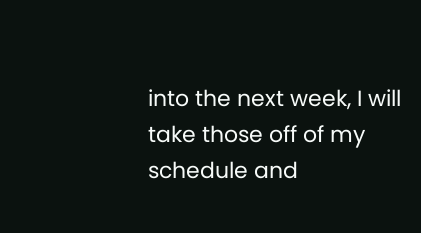into the next week, I will take those off of my schedule and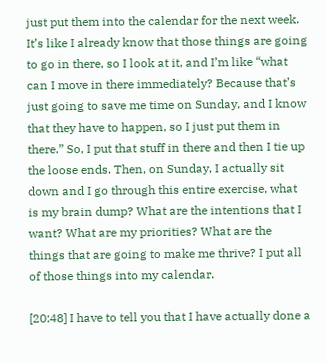just put them into the calendar for the next week. It’s like I already know that those things are going to go in there, so I look at it, and I’m like “what can I move in there immediately? Because that’s just going to save me time on Sunday, and I know that they have to happen, so I just put them in there.” So, I put that stuff in there and then I tie up the loose ends. Then, on Sunday, I actually sit down and I go through this entire exercise, what is my brain dump? What are the intentions that I want? What are my priorities? What are the things that are going to make me thrive? I put all of those things into my calendar.

[20:48] I have to tell you that I have actually done a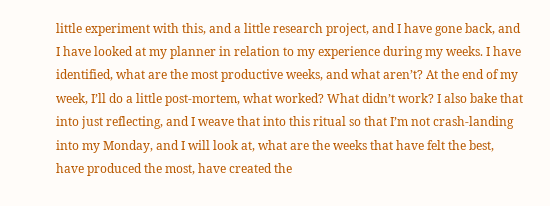little experiment with this, and a little research project, and I have gone back, and I have looked at my planner in relation to my experience during my weeks. I have identified, what are the most productive weeks, and what aren’t? At the end of my week, I’ll do a little post-mortem, what worked? What didn’t work? I also bake that into just reflecting, and I weave that into this ritual so that I’m not crash-landing into my Monday, and I will look at, what are the weeks that have felt the best, have produced the most, have created the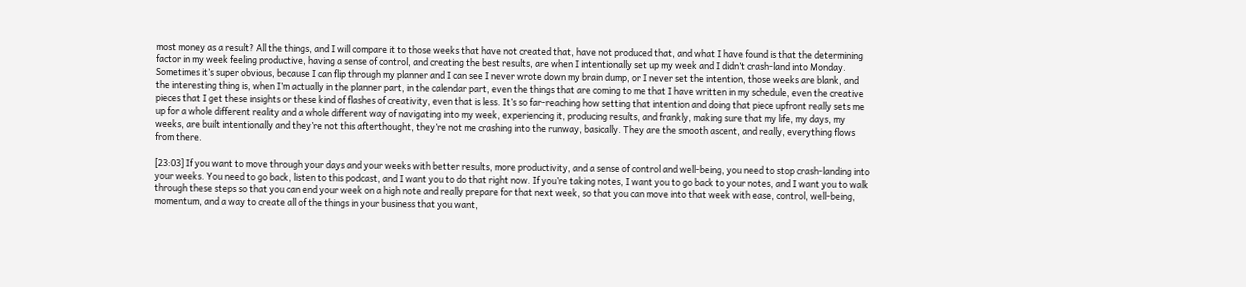most money as a result? All the things, and I will compare it to those weeks that have not created that, have not produced that, and what I have found is that the determining factor in my week feeling productive, having a sense of control, and creating the best results, are when I intentionally set up my week and I didn’t crash-land into Monday. Sometimes it’s super obvious, because I can flip through my planner and I can see I never wrote down my brain dump, or I never set the intention, those weeks are blank, and the interesting thing is, when I’m actually in the planner part, in the calendar part, even the things that are coming to me that I have written in my schedule, even the creative pieces that I get these insights or these kind of flashes of creativity, even that is less. It’s so far-reaching how setting that intention and doing that piece upfront really sets me up for a whole different reality and a whole different way of navigating into my week, experiencing it, producing results, and frankly, making sure that my life, my days, my weeks, are built intentionally and they’re not this afterthought, they’re not me crashing into the runway, basically. They are the smooth ascent, and really, everything flows from there.

[23:03] If you want to move through your days and your weeks with better results, more productivity, and a sense of control and well-being, you need to stop crash-landing into your weeks. You need to go back, listen to this podcast, and I want you to do that right now. If you’re taking notes, I want you to go back to your notes, and I want you to walk through these steps so that you can end your week on a high note and really prepare for that next week, so that you can move into that week with ease, control, well-being, momentum, and a way to create all of the things in your business that you want,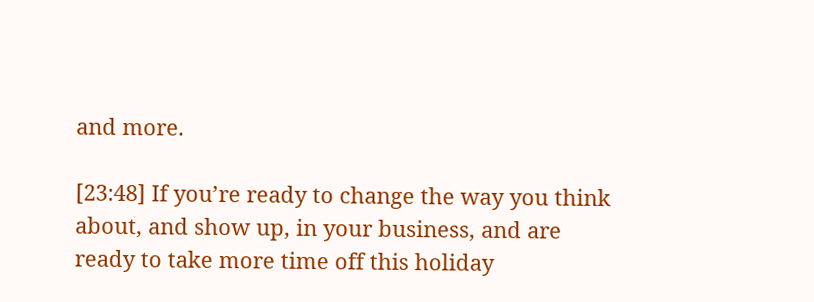and more.

[23:48] If you’re ready to change the way you think about, and show up, in your business, and are ready to take more time off this holiday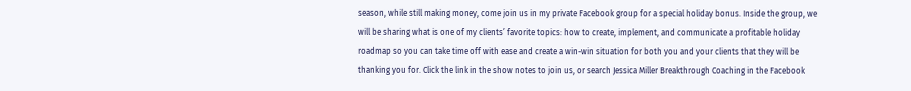season, while still making money, come join us in my private Facebook group for a special holiday bonus. Inside the group, we will be sharing what is one of my clients’ favorite topics: how to create, implement, and communicate a profitable holiday roadmap so you can take time off with ease and create a win-win situation for both you and your clients that they will be thanking you for. Click the link in the show notes to join us, or search Jessica Miller Breakthrough Coaching in the Facebook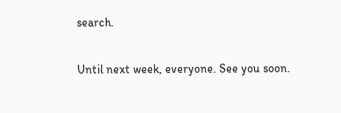search.

Until next week, everyone. See you soon.